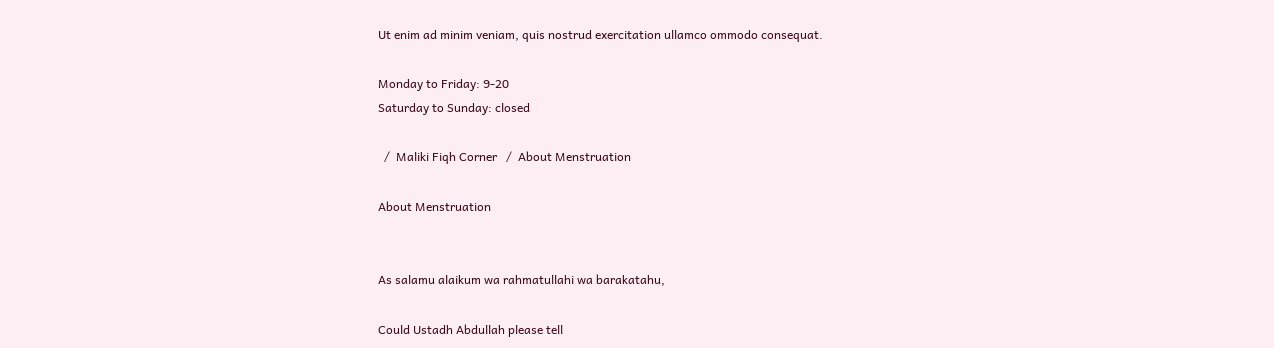Ut enim ad minim veniam, quis nostrud exercitation ullamco ommodo consequat.

Monday to Friday: 9-20
Saturday to Sunday: closed

  /  Maliki Fiqh Corner   /  About Menstruation

About Menstruation


As salamu alaikum wa rahmatullahi wa barakatahu,

Could Ustadh Abdullah please tell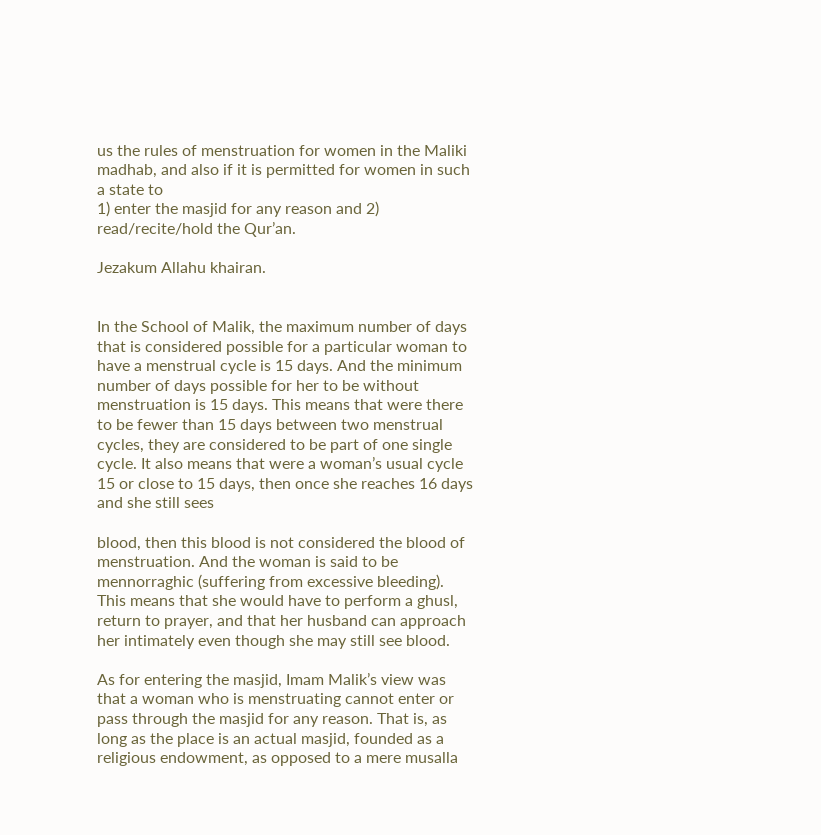us the rules of menstruation for women in the Maliki madhab, and also if it is permitted for women in such a state to
1) enter the masjid for any reason and 2) read/recite/hold the Qur’an.

Jezakum Allahu khairan.


In the School of Malik, the maximum number of days that is considered possible for a particular woman to have a menstrual cycle is 15 days. And the minimum number of days possible for her to be without menstruation is 15 days. This means that were there to be fewer than 15 days between two menstrual cycles, they are considered to be part of one single cycle. It also means that were a woman’s usual cycle 15 or close to 15 days, then once she reaches 16 days and she still sees

blood, then this blood is not considered the blood of menstruation. And the woman is said to be mennorraghic (suffering from excessive bleeding). This means that she would have to perform a ghusl, return to prayer, and that her husband can approach her intimately even though she may still see blood.

As for entering the masjid, Imam Malik’s view was that a woman who is menstruating cannot enter or pass through the masjid for any reason. That is, as long as the place is an actual masjid, founded as a religious endowment, as opposed to a mere musalla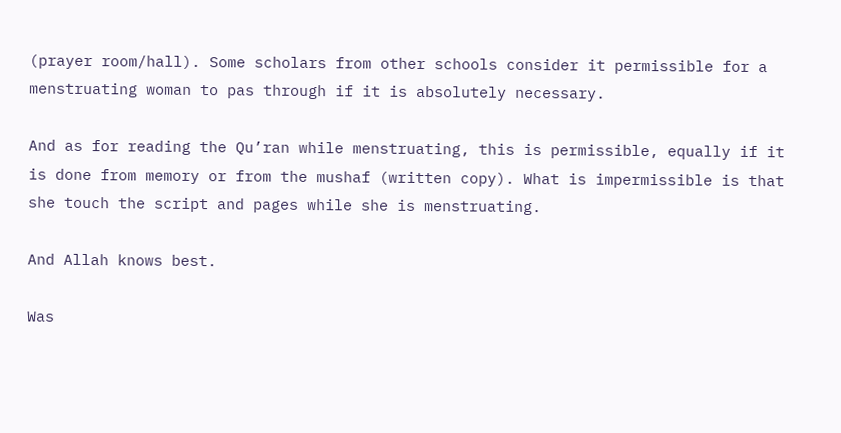(prayer room/hall). Some scholars from other schools consider it permissible for a menstruating woman to pas through if it is absolutely necessary.

And as for reading the Qu’ran while menstruating, this is permissible, equally if it is done from memory or from the mushaf (written copy). What is impermissible is that she touch the script and pages while she is menstruating.

And Allah knows best.

Was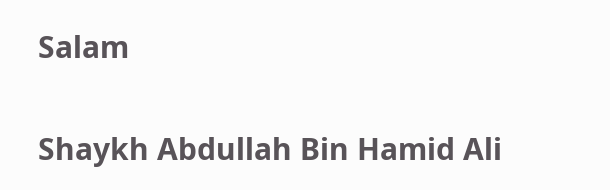Salam

Shaykh Abdullah Bin Hamid Ali